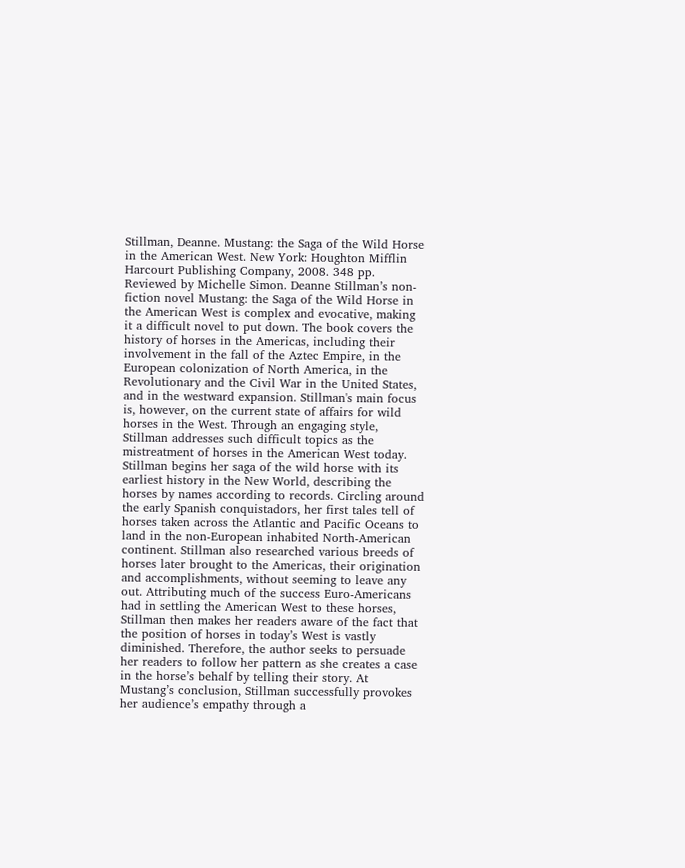Stillman, Deanne. Mustang: the Saga of the Wild Horse in the American West. New York: Houghton Mifflin Harcourt Publishing Company, 2008. 348 pp. Reviewed by Michelle Simon. Deanne Stillman’s non-fiction novel Mustang: the Saga of the Wild Horse in the American West is complex and evocative, making it a difficult novel to put down. The book covers the history of horses in the Americas, including their involvement in the fall of the Aztec Empire, in the European colonization of North America, in the Revolutionary and the Civil War in the United States, and in the westward expansion. Stillman's main focus is, however, on the current state of affairs for wild horses in the West. Through an engaging style, Stillman addresses such difficult topics as the mistreatment of horses in the American West today.
Stillman begins her saga of the wild horse with its earliest history in the New World, describing the horses by names according to records. Circling around the early Spanish conquistadors, her first tales tell of horses taken across the Atlantic and Pacific Oceans to land in the non-European inhabited North-American continent. Stillman also researched various breeds of horses later brought to the Americas, their origination and accomplishments, without seeming to leave any out. Attributing much of the success Euro-Americans had in settling the American West to these horses, Stillman then makes her readers aware of the fact that the position of horses in today’s West is vastly diminished. Therefore, the author seeks to persuade her readers to follow her pattern as she creates a case in the horse’s behalf by telling their story. At Mustang’s conclusion, Stillman successfully provokes her audience’s empathy through a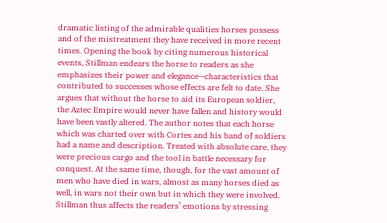dramatic listing of the admirable qualities horses possess and of the mistreatment they have received in more recent times. Opening the book by citing numerous historical events, Stillman endears the horse to readers as she emphasizes their power and elegance—characteristics that contributed to successes whose effects are felt to date. She argues that without the horse to aid its European soldier, the Aztec Empire would never have fallen and history would have been vastly altered. The author notes that each horse which was charted over with Cortes and his band of soldiers had a name and description. Treated with absolute care, they were precious cargo and the tool in battle necessary for conquest. At the same time, though, for the vast amount of men who have died in wars, almost as many horses died as well, in wars not their own but in which they were involved. Stillman thus affects the readers’ emotions by stressing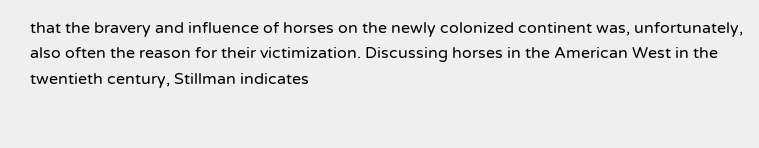that the bravery and influence of horses on the newly colonized continent was, unfortunately, also often the reason for their victimization. Discussing horses in the American West in the twentieth century, Stillman indicates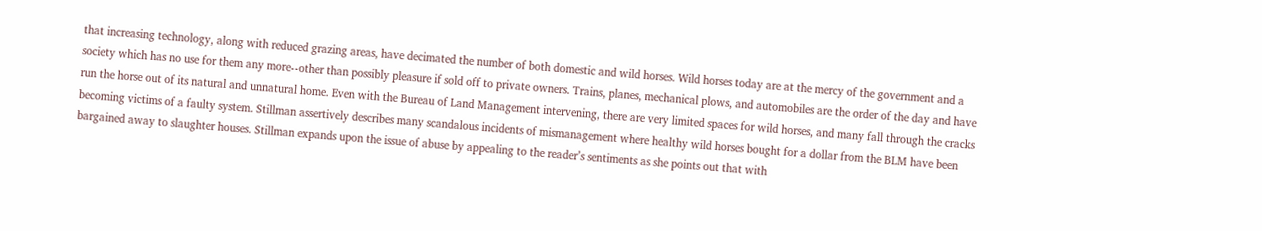that increasing technology, along with reduced grazing areas, have decimated the number of both domestic and wild horses. Wild horses today are at the mercy of the government and a society which has no use for them any more--other than possibly pleasure if sold off to private owners. Trains, planes, mechanical plows, and automobiles are the order of the day and have run the horse out of its natural and unnatural home. Even with the Bureau of Land Management intervening, there are very limited spaces for wild horses, and many fall through the cracks becoming victims of a faulty system. Stillman assertively describes many scandalous incidents of mismanagement where healthy wild horses bought for a dollar from the BLM have been bargained away to slaughter houses. Stillman expands upon the issue of abuse by appealing to the reader’s sentiments as she points out that with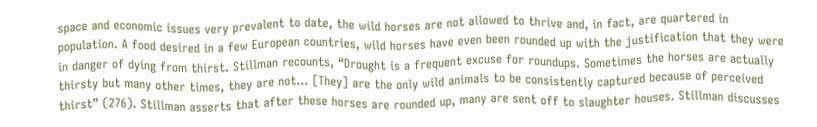space and economic issues very prevalent to date, the wild horses are not allowed to thrive and, in fact, are quartered in population. A food desired in a few European countries, wild horses have even been rounded up with the justification that they were in danger of dying from thirst. Stillman recounts, “Drought is a frequent excuse for roundups. Sometimes the horses are actually thirsty but many other times, they are not... [They] are the only wild animals to be consistently captured because of perceived thirst” (276). Stillman asserts that after these horses are rounded up, many are sent off to slaughter houses. Stillman discusses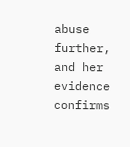abuse further, and her evidence confirms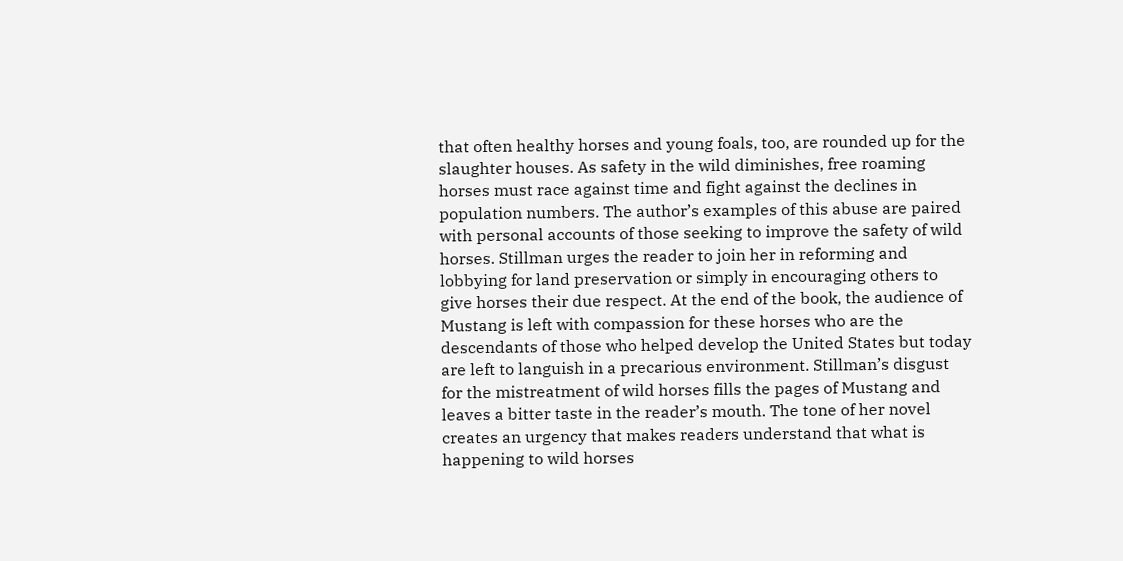that often healthy horses and young foals, too, are rounded up for the slaughter houses. As safety in the wild diminishes, free roaming horses must race against time and fight against the declines in population numbers. The author’s examples of this abuse are paired with personal accounts of those seeking to improve the safety of wild horses. Stillman urges the reader to join her in reforming and lobbying for land preservation or simply in encouraging others to give horses their due respect. At the end of the book, the audience of Mustang is left with compassion for these horses who are the descendants of those who helped develop the United States but today are left to languish in a precarious environment. Stillman’s disgust for the mistreatment of wild horses fills the pages of Mustang and leaves a bitter taste in the reader’s mouth. The tone of her novel creates an urgency that makes readers understand that what is happening to wild horses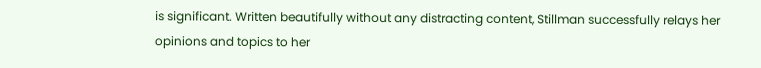is significant. Written beautifully without any distracting content, Stillman successfully relays her opinions and topics to her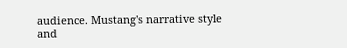audience. Mustang's narrative style and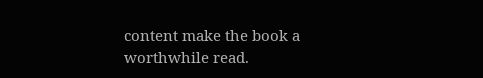content make the book a worthwhile read.